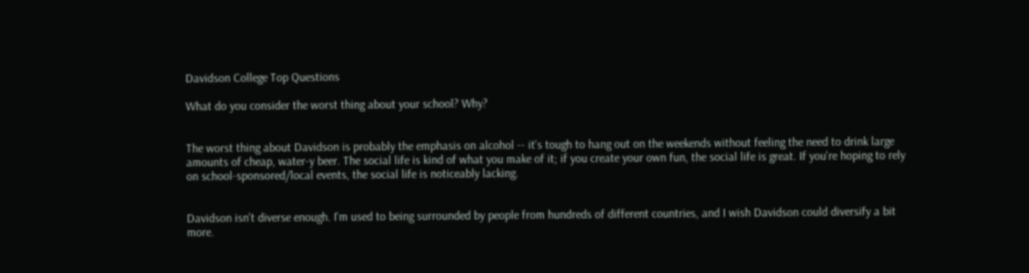Davidson College Top Questions

What do you consider the worst thing about your school? Why?


The worst thing about Davidson is probably the emphasis on alcohol -- it's tough to hang out on the weekends without feeling the need to drink large amounts of cheap, water-y beer. The social life is kind of what you make of it; if you create your own fun, the social life is great. If you're hoping to rely on school-sponsored/local events, the social life is noticeably lacking.


Davidson isn't diverse enough. I'm used to being surrounded by people from hundreds of different countries, and I wish Davidson could diversify a bit more.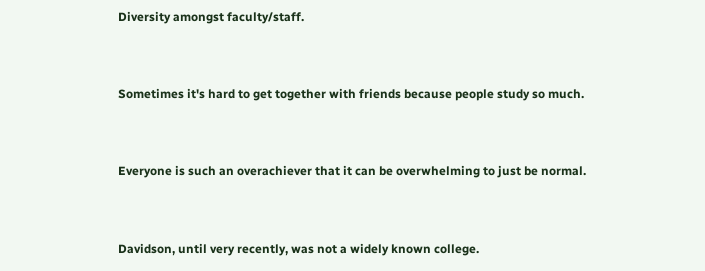Diversity amongst faculty/staff.


Sometimes it's hard to get together with friends because people study so much.


Everyone is such an overachiever that it can be overwhelming to just be normal.


Davidson, until very recently, was not a widely known college.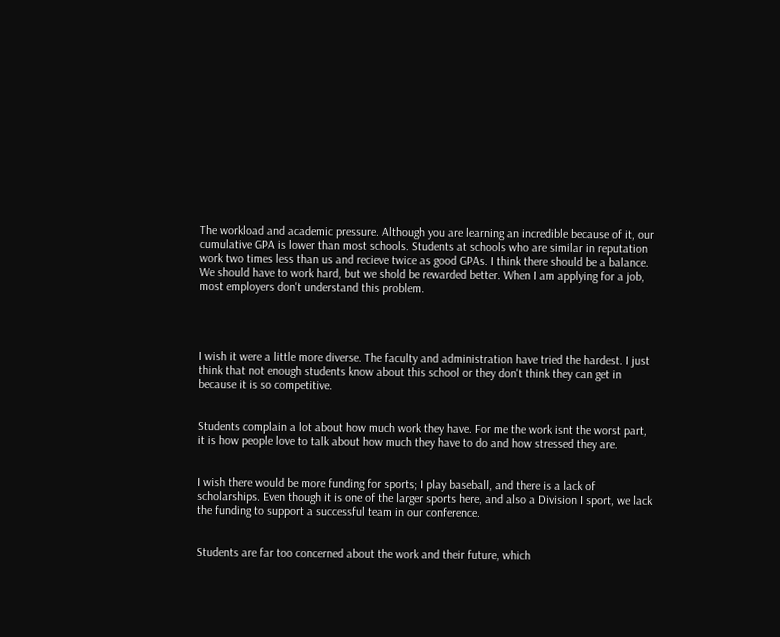The workload and academic pressure. Although you are learning an incredible because of it, our cumulative GPA is lower than most schools. Students at schools who are similar in reputation work two times less than us and recieve twice as good GPAs. I think there should be a balance. We should have to work hard, but we shold be rewarded better. When I am applying for a job, most employers don't understand this problem.




I wish it were a little more diverse. The faculty and administration have tried the hardest. I just think that not enough students know about this school or they don't think they can get in because it is so competitive.


Students complain a lot about how much work they have. For me the work isnt the worst part, it is how people love to talk about how much they have to do and how stressed they are.


I wish there would be more funding for sports; I play baseball, and there is a lack of scholarships. Even though it is one of the larger sports here, and also a Division I sport, we lack the funding to support a successful team in our conference.


Students are far too concerned about the work and their future, which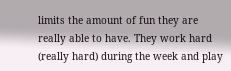limits the amount of fun they are really able to have. They work hard (really hard) during the week and play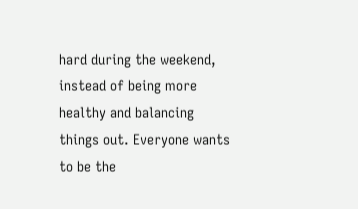hard during the weekend, instead of being more healthy and balancing things out. Everyone wants to be the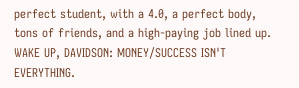perfect student, with a 4.0, a perfect body, tons of friends, and a high-paying job lined up. WAKE UP, DAVIDSON: MONEY/SUCCESS ISN'T EVERYTHING.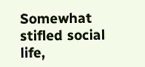Somewhat stifled social life,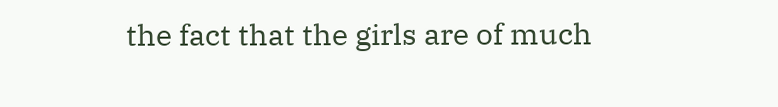the fact that the girls are of much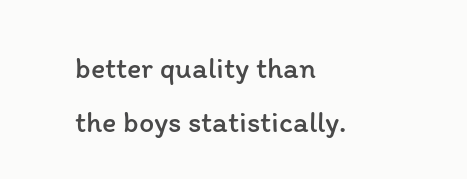better quality than the boys statistically.